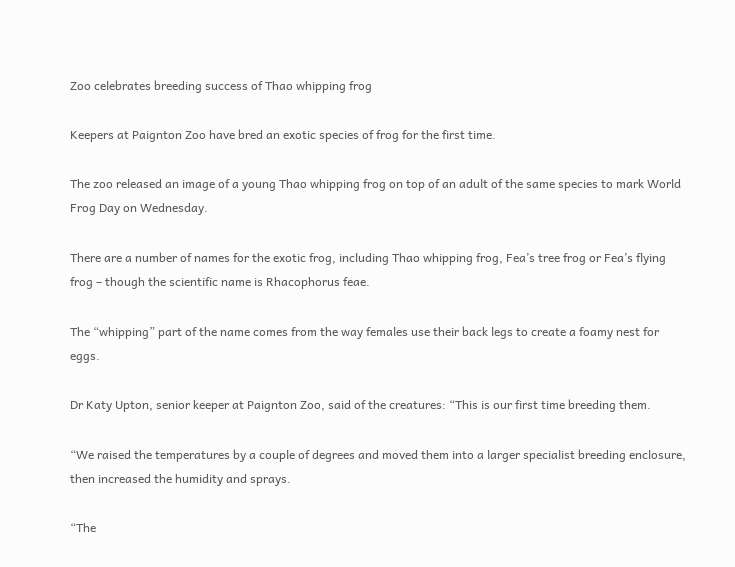Zoo celebrates breeding success of Thao whipping frog

Keepers at Paignton Zoo have bred an exotic species of frog for the first time.

The zoo released an image of a young Thao whipping frog on top of an adult of the same species to mark World Frog Day on Wednesday.

There are a number of names for the exotic frog, including Thao whipping frog, Fea’s tree frog or Fea’s flying frog – though the scientific name is Rhacophorus feae.

The “whipping” part of the name comes from the way females use their back legs to create a foamy nest for eggs.

Dr Katy Upton, senior keeper at Paignton Zoo, said of the creatures: “This is our first time breeding them.

“We raised the temperatures by a couple of degrees and moved them into a larger specialist breeding enclosure, then increased the humidity and sprays.

“The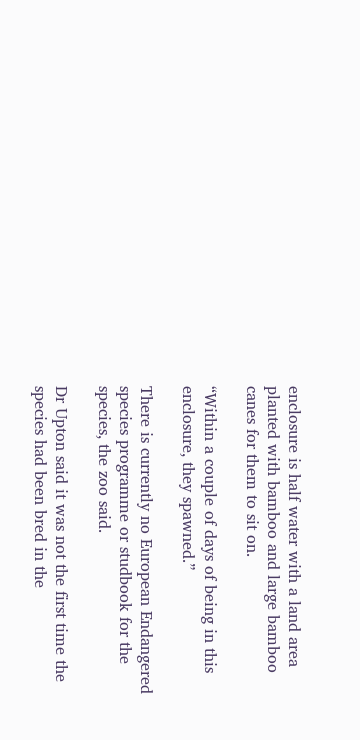enclosure is half water with a land area planted with bamboo and large bamboo canes for them to sit on.

“Within a couple of days of being in this enclosure, they spawned.”

There is currently no European Endangered species programme or studbook for the species, the zoo said.

Dr Upton said it was not the first time the species had been bred in the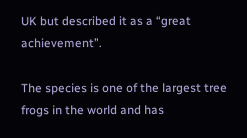UK but described it as a “great achievement”.

The species is one of the largest tree frogs in the world and has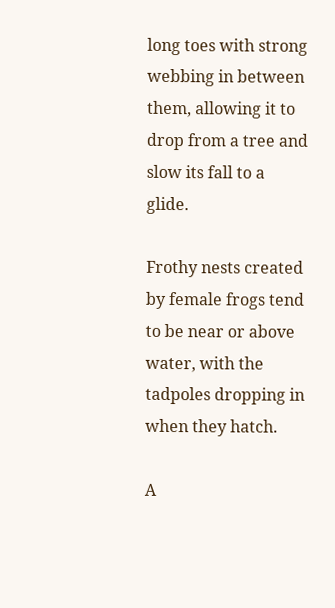long toes with strong webbing in between them, allowing it to drop from a tree and slow its fall to a glide.

Frothy nests created by female frogs tend to be near or above water, with the tadpoles dropping in when they hatch.

A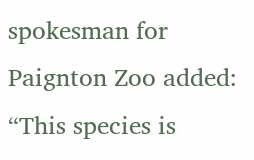spokesman for Paignton Zoo added: “This species is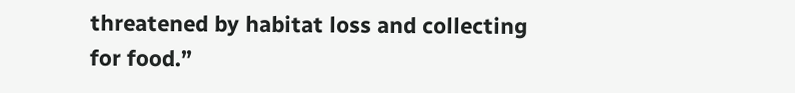threatened by habitat loss and collecting for food.”